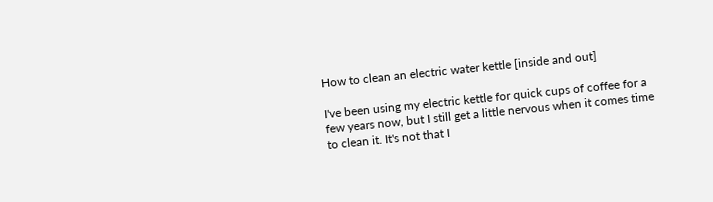How to clean an electric water kettle [inside and out]

I've been using my electric kettle for quick cups of coffee for a few years now, but I still get a little nervous when it comes time to clean it. It's not that I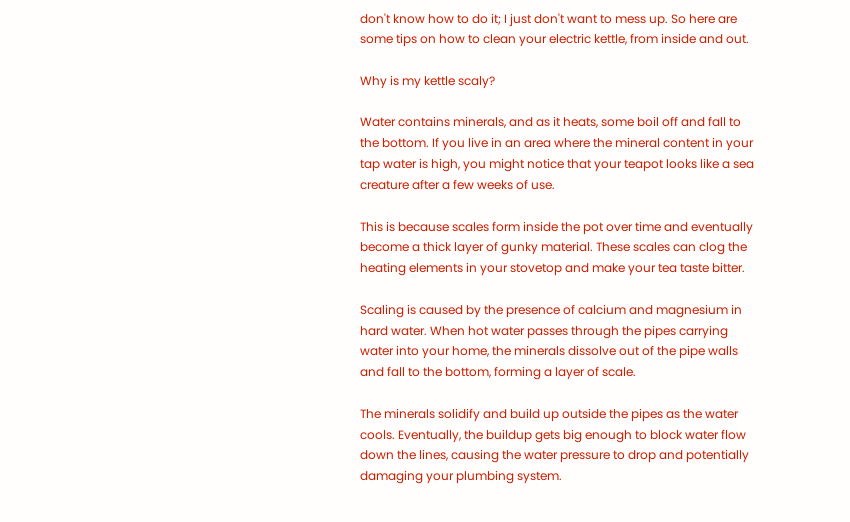don't know how to do it; I just don't want to mess up. So here are some tips on how to clean your electric kettle, from inside and out.

Why is my kettle scaly?

Water contains minerals, and as it heats, some boil off and fall to the bottom. If you live in an area where the mineral content in your tap water is high, you might notice that your teapot looks like a sea creature after a few weeks of use.

This is because scales form inside the pot over time and eventually become a thick layer of gunky material. These scales can clog the heating elements in your stovetop and make your tea taste bitter.

Scaling is caused by the presence of calcium and magnesium in hard water. When hot water passes through the pipes carrying water into your home, the minerals dissolve out of the pipe walls and fall to the bottom, forming a layer of scale.

The minerals solidify and build up outside the pipes as the water cools. Eventually, the buildup gets big enough to block water flow down the lines, causing the water pressure to drop and potentially damaging your plumbing system.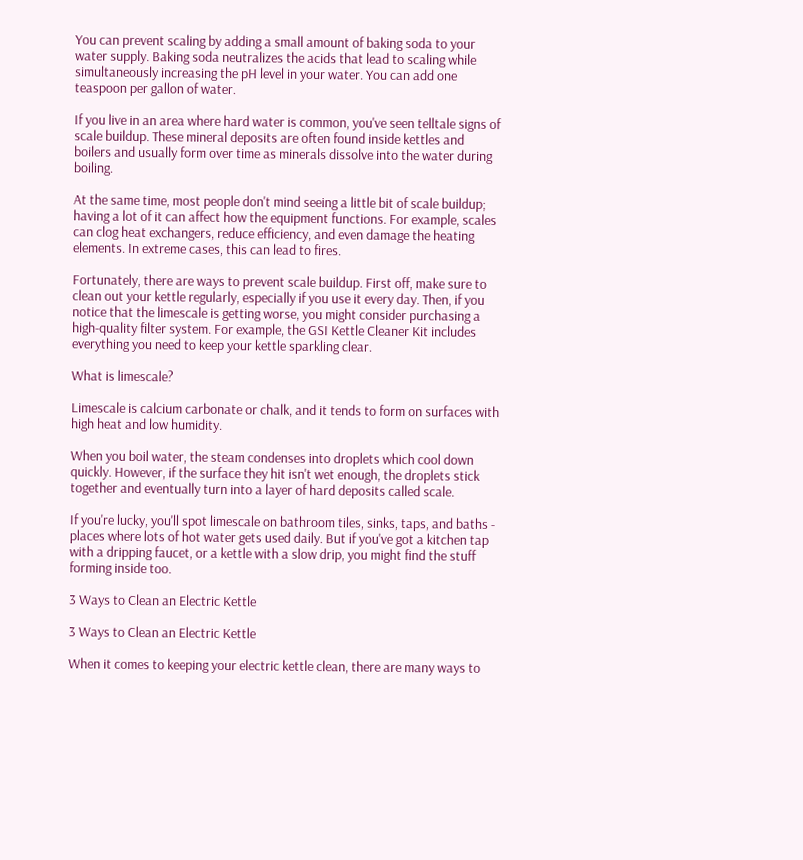You can prevent scaling by adding a small amount of baking soda to your water supply. Baking soda neutralizes the acids that lead to scaling while simultaneously increasing the pH level in your water. You can add one teaspoon per gallon of water.

If you live in an area where hard water is common, you've seen telltale signs of scale buildup. These mineral deposits are often found inside kettles and boilers and usually form over time as minerals dissolve into the water during boiling.

At the same time, most people don't mind seeing a little bit of scale buildup; having a lot of it can affect how the equipment functions. For example, scales can clog heat exchangers, reduce efficiency, and even damage the heating elements. In extreme cases, this can lead to fires.

Fortunately, there are ways to prevent scale buildup. First off, make sure to clean out your kettle regularly, especially if you use it every day. Then, if you notice that the limescale is getting worse, you might consider purchasing a high-quality filter system. For example, the GSI Kettle Cleaner Kit includes everything you need to keep your kettle sparkling clear.

What is limescale?

Limescale is calcium carbonate or chalk, and it tends to form on surfaces with high heat and low humidity.

When you boil water, the steam condenses into droplets which cool down quickly. However, if the surface they hit isn't wet enough, the droplets stick together and eventually turn into a layer of hard deposits called scale.

If you're lucky, you'll spot limescale on bathroom tiles, sinks, taps, and baths - places where lots of hot water gets used daily. But if you've got a kitchen tap with a dripping faucet, or a kettle with a slow drip, you might find the stuff forming inside too.

3 Ways to Clean an Electric Kettle

3 Ways to Clean an Electric Kettle

When it comes to keeping your electric kettle clean, there are many ways to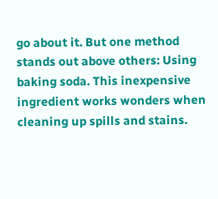go about it. But one method stands out above others: Using baking soda. This inexpensive ingredient works wonders when cleaning up spills and stains.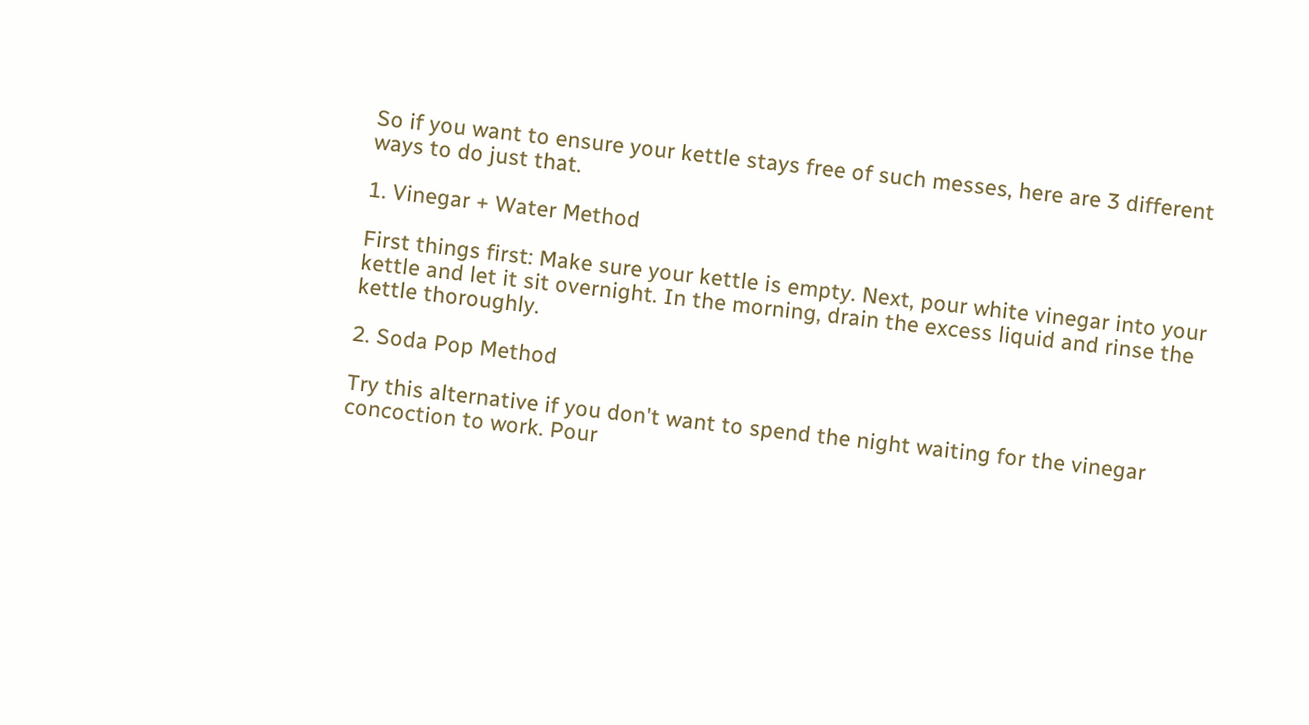So if you want to ensure your kettle stays free of such messes, here are 3 different ways to do just that.

1. Vinegar + Water Method

First things first: Make sure your kettle is empty. Next, pour white vinegar into your kettle and let it sit overnight. In the morning, drain the excess liquid and rinse the kettle thoroughly.

2. Soda Pop Method

Try this alternative if you don't want to spend the night waiting for the vinegar concoction to work. Pour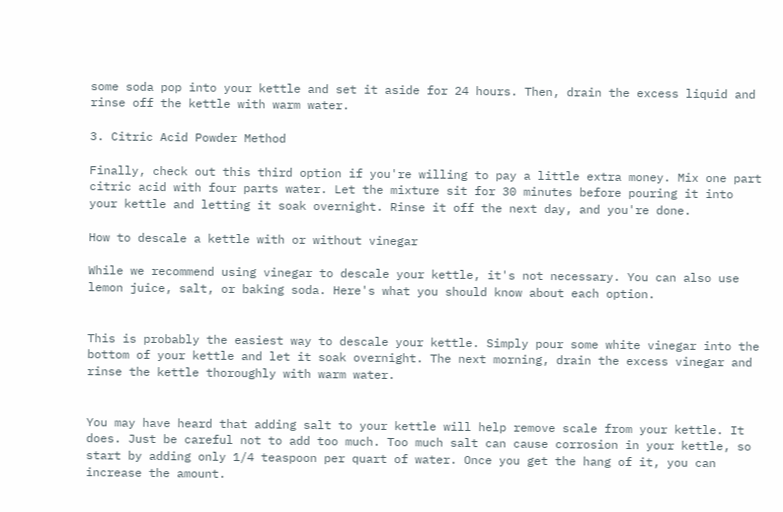some soda pop into your kettle and set it aside for 24 hours. Then, drain the excess liquid and rinse off the kettle with warm water.

3. Citric Acid Powder Method

Finally, check out this third option if you're willing to pay a little extra money. Mix one part citric acid with four parts water. Let the mixture sit for 30 minutes before pouring it into your kettle and letting it soak overnight. Rinse it off the next day, and you're done.

How to descale a kettle with or without vinegar

While we recommend using vinegar to descale your kettle, it's not necessary. You can also use lemon juice, salt, or baking soda. Here's what you should know about each option.


This is probably the easiest way to descale your kettle. Simply pour some white vinegar into the bottom of your kettle and let it soak overnight. The next morning, drain the excess vinegar and rinse the kettle thoroughly with warm water.


You may have heard that adding salt to your kettle will help remove scale from your kettle. It does. Just be careful not to add too much. Too much salt can cause corrosion in your kettle, so start by adding only 1/4 teaspoon per quart of water. Once you get the hang of it, you can increase the amount.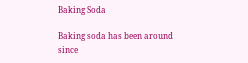Baking Soda

Baking soda has been around since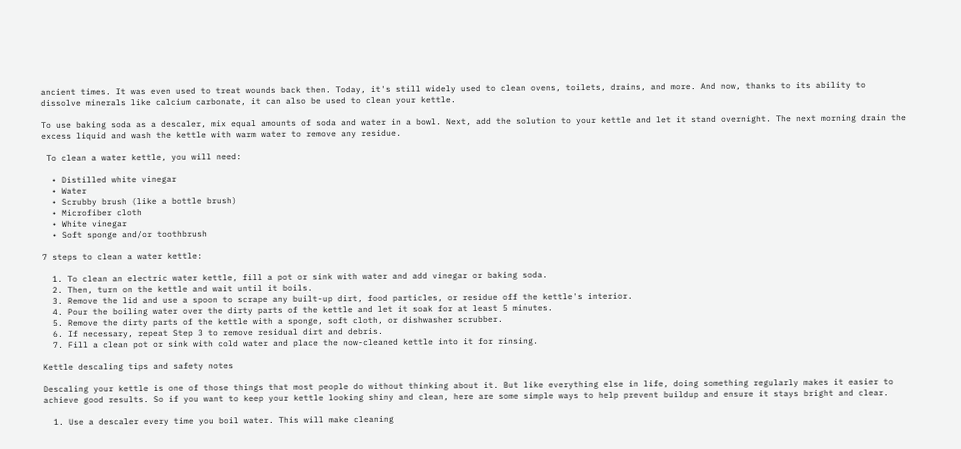ancient times. It was even used to treat wounds back then. Today, it's still widely used to clean ovens, toilets, drains, and more. And now, thanks to its ability to dissolve minerals like calcium carbonate, it can also be used to clean your kettle.

To use baking soda as a descaler, mix equal amounts of soda and water in a bowl. Next, add the solution to your kettle and let it stand overnight. The next morning drain the excess liquid and wash the kettle with warm water to remove any residue.

 To clean a water kettle, you will need:

  • Distilled white vinegar
  • Water
  • Scrubby brush (like a bottle brush)
  • Microfiber cloth
  • White vinegar
  • Soft sponge and/or toothbrush

7 steps to clean a water kettle:

  1. To clean an electric water kettle, fill a pot or sink with water and add vinegar or baking soda.
  2. Then, turn on the kettle and wait until it boils.
  3. Remove the lid and use a spoon to scrape any built-up dirt, food particles, or residue off the kettle's interior.
  4. Pour the boiling water over the dirty parts of the kettle and let it soak for at least 5 minutes.
  5. Remove the dirty parts of the kettle with a sponge, soft cloth, or dishwasher scrubber.
  6. If necessary, repeat Step 3 to remove residual dirt and debris.
  7. Fill a clean pot or sink with cold water and place the now-cleaned kettle into it for rinsing.

Kettle descaling tips and safety notes

Descaling your kettle is one of those things that most people do without thinking about it. But like everything else in life, doing something regularly makes it easier to achieve good results. So if you want to keep your kettle looking shiny and clean, here are some simple ways to help prevent buildup and ensure it stays bright and clear.

  1. Use a descaler every time you boil water. This will make cleaning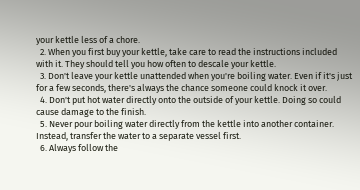your kettle less of a chore.
  2. When you first buy your kettle, take care to read the instructions included with it. They should tell you how often to descale your kettle.
  3. Don't leave your kettle unattended when you're boiling water. Even if it's just for a few seconds, there's always the chance someone could knock it over.
  4. Don't put hot water directly onto the outside of your kettle. Doing so could cause damage to the finish.
  5. Never pour boiling water directly from the kettle into another container. Instead, transfer the water to a separate vessel first.
  6. Always follow the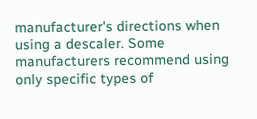manufacturer's directions when using a descaler. Some manufacturers recommend using only specific types of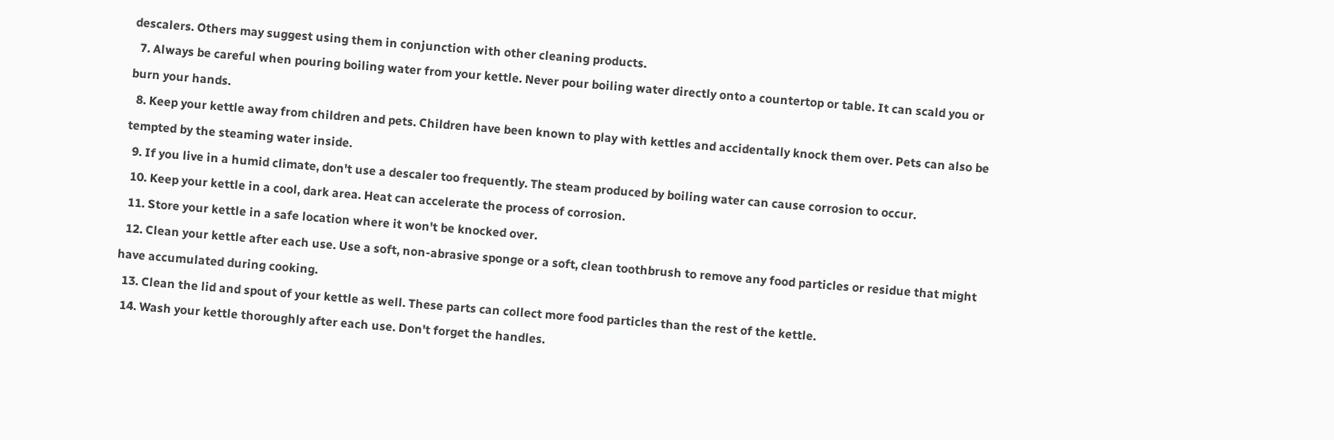descalers. Others may suggest using them in conjunction with other cleaning products.
  7. Always be careful when pouring boiling water from your kettle. Never pour boiling water directly onto a countertop or table. It can scald you or burn your hands.
  8. Keep your kettle away from children and pets. Children have been known to play with kettles and accidentally knock them over. Pets can also be tempted by the steaming water inside.
  9. If you live in a humid climate, don't use a descaler too frequently. The steam produced by boiling water can cause corrosion to occur.
  10. Keep your kettle in a cool, dark area. Heat can accelerate the process of corrosion.
  11. Store your kettle in a safe location where it won't be knocked over.
  12. Clean your kettle after each use. Use a soft, non-abrasive sponge or a soft, clean toothbrush to remove any food particles or residue that might have accumulated during cooking.
  13. Clean the lid and spout of your kettle as well. These parts can collect more food particles than the rest of the kettle.
  14. Wash your kettle thoroughly after each use. Don't forget the handles.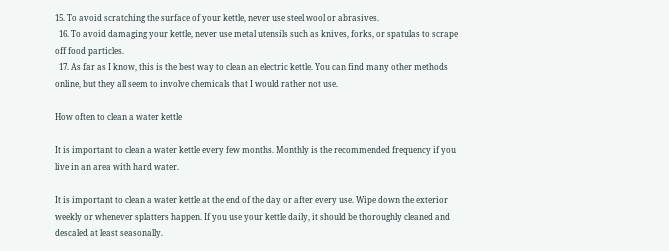15. To avoid scratching the surface of your kettle, never use steel wool or abrasives.
  16. To avoid damaging your kettle, never use metal utensils such as knives, forks, or spatulas to scrape off food particles.
  17. As far as I know, this is the best way to clean an electric kettle. You can find many other methods online, but they all seem to involve chemicals that I would rather not use.

How often to clean a water kettle

It is important to clean a water kettle every few months. Monthly is the recommended frequency if you live in an area with hard water.

It is important to clean a water kettle at the end of the day or after every use. Wipe down the exterior weekly or whenever splatters happen. If you use your kettle daily, it should be thoroughly cleaned and descaled at least seasonally.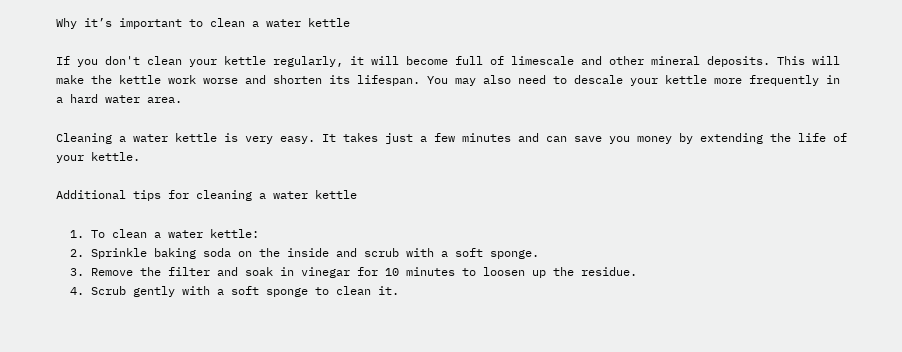Why it’s important to clean a water kettle

If you don't clean your kettle regularly, it will become full of limescale and other mineral deposits. This will make the kettle work worse and shorten its lifespan. You may also need to descale your kettle more frequently in a hard water area.

Cleaning a water kettle is very easy. It takes just a few minutes and can save you money by extending the life of your kettle.

Additional tips for cleaning a water kettle

  1. To clean a water kettle:
  2. Sprinkle baking soda on the inside and scrub with a soft sponge.
  3. Remove the filter and soak in vinegar for 10 minutes to loosen up the residue.
  4. Scrub gently with a soft sponge to clean it.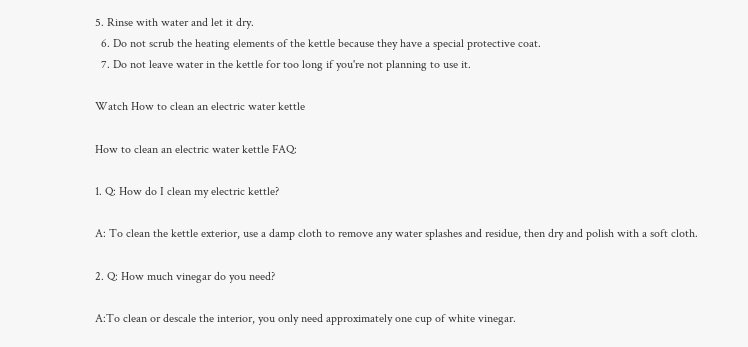5. Rinse with water and let it dry.
  6. Do not scrub the heating elements of the kettle because they have a special protective coat.
  7. Do not leave water in the kettle for too long if you're not planning to use it.

Watch How to clean an electric water kettle

How to clean an electric water kettle FAQ:

1. Q: How do I clean my electric kettle?

A: To clean the kettle exterior, use a damp cloth to remove any water splashes and residue, then dry and polish with a soft cloth.

2. Q: How much vinegar do you need?

A:To clean or descale the interior, you only need approximately one cup of white vinegar.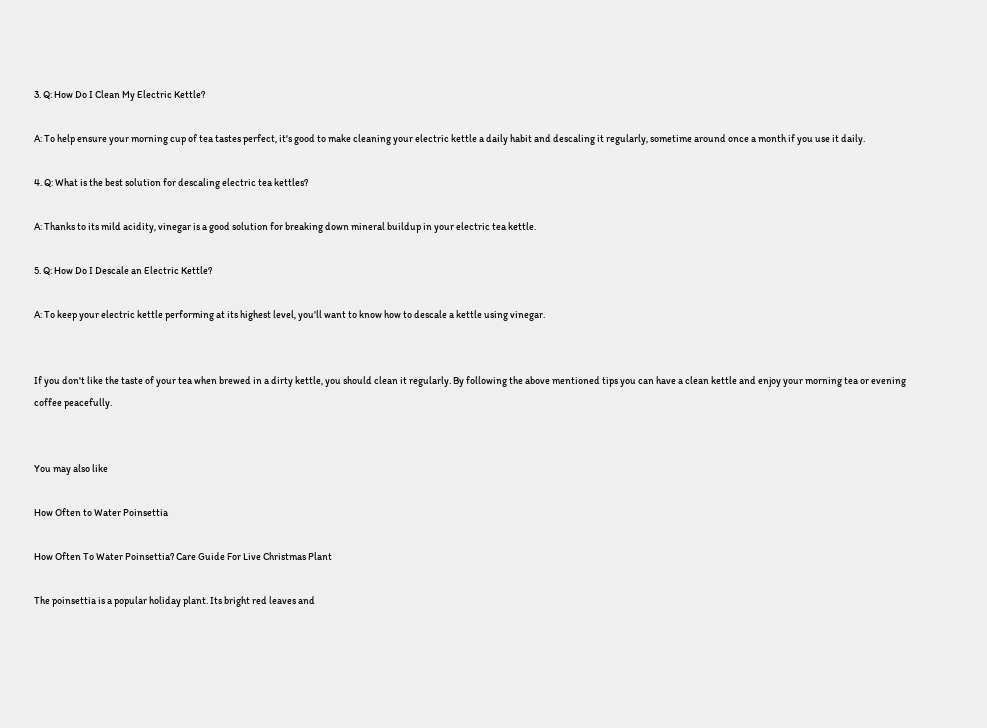3. Q: How Do I Clean My Electric Kettle?

A: To help ensure your morning cup of tea tastes perfect, it's good to make cleaning your electric kettle a daily habit and descaling it regularly, sometime around once a month if you use it daily.

4. Q: What is the best solution for descaling electric tea kettles?

A: Thanks to its mild acidity, vinegar is a good solution for breaking down mineral buildup in your electric tea kettle.

5. Q: How Do I Descale an Electric Kettle?

A: To keep your electric kettle performing at its highest level, you'll want to know how to descale a kettle using vinegar.


If you don't like the taste of your tea when brewed in a dirty kettle, you should clean it regularly. By following the above mentioned tips you can have a clean kettle and enjoy your morning tea or evening coffee peacefully.


You may also like

How Often to Water Poinsettia

How Often To Water Poinsettia? Care Guide For Live Christmas Plant

The poinsettia is a popular holiday plant. Its bright red leaves and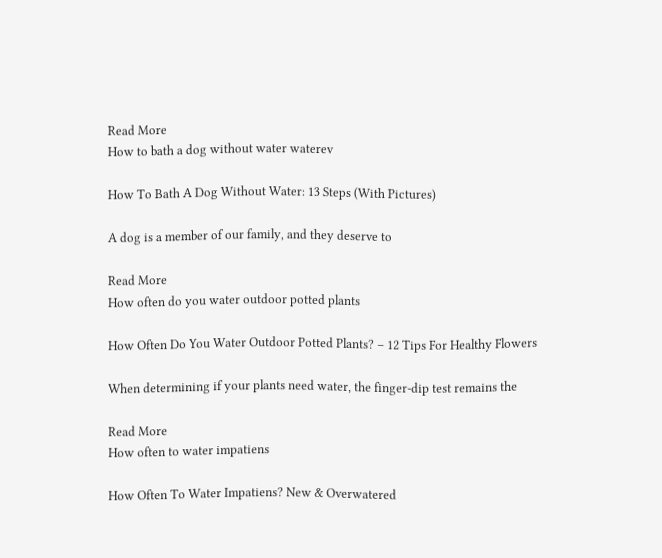Read More
How to bath a dog without water waterev

How To Bath A Dog Without Water: 13 Steps (With Pictures)

A dog is a member of our family, and they deserve to

Read More
How often do you water outdoor potted plants

How Often Do You Water Outdoor Potted Plants? – 12 Tips For Healthy Flowers

When determining if your plants need water, the finger-dip test remains the

Read More
How often to water impatiens

How Often To Water Impatiens? New & Overwatered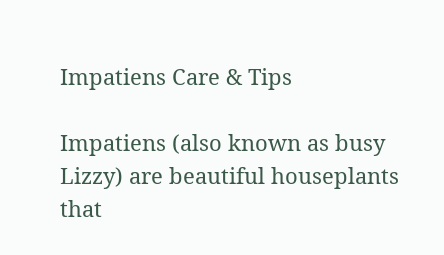Impatiens Care & Tips

Impatiens (also known as busy Lizzy) are beautiful houseplants that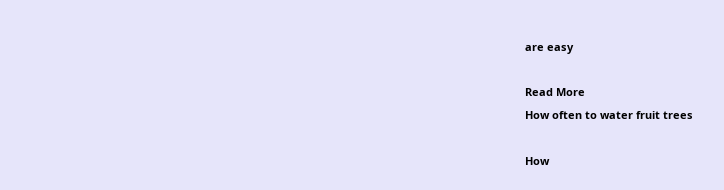are easy

Read More
How often to water fruit trees

How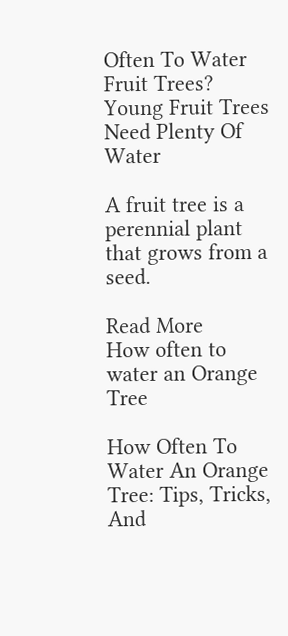Often To Water Fruit Trees? Young Fruit Trees Need Plenty Of Water

A fruit tree is a perennial plant that grows from a seed.

Read More
How often to water an Orange Tree

How Often To Water An Orange Tree: Tips, Tricks, And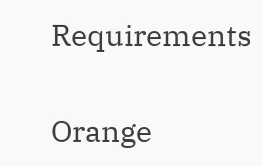Requirements

Orange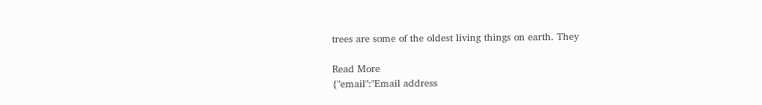trees are some of the oldest living things on earth. They

Read More
{"email":"Email address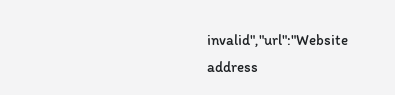invalid","url":"Website address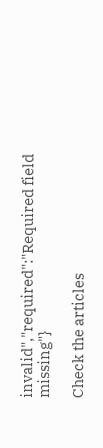invalid","required":"Required field missing"}

Check the articles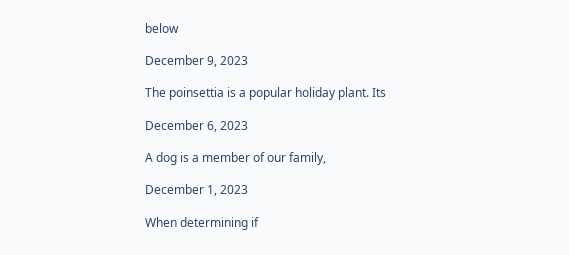below

December 9, 2023

The poinsettia is a popular holiday plant. Its

December 6, 2023

A dog is a member of our family,

December 1, 2023

When determining if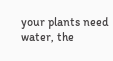your plants need water, the